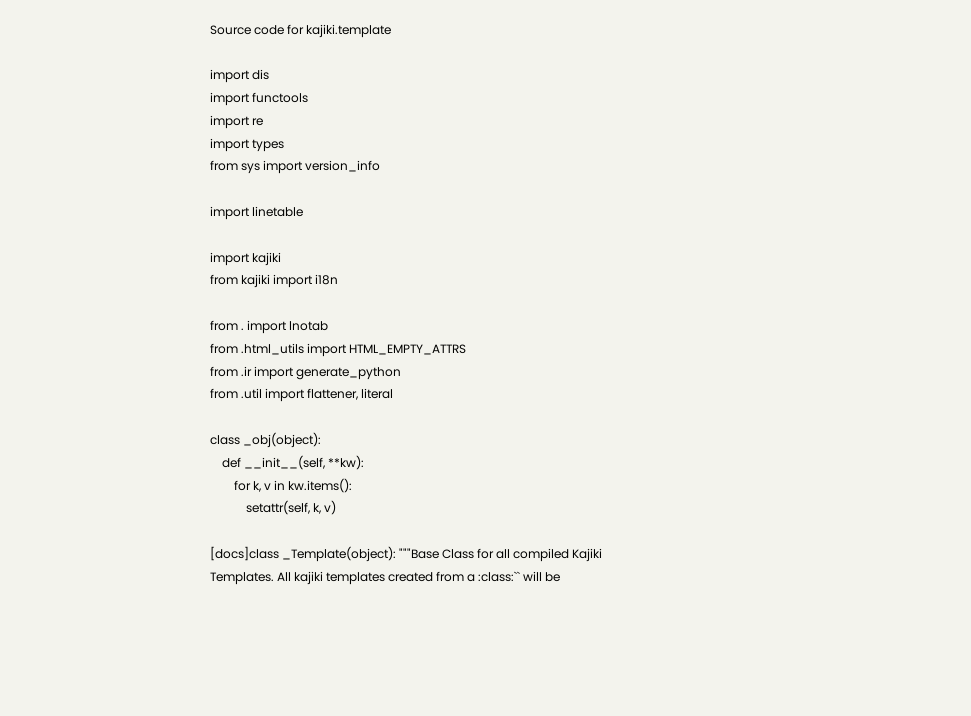Source code for kajiki.template

import dis
import functools
import re
import types
from sys import version_info

import linetable

import kajiki
from kajiki import i18n

from . import lnotab
from .html_utils import HTML_EMPTY_ATTRS
from .ir import generate_python
from .util import flattener, literal

class _obj(object):
    def __init__(self, **kw):
        for k, v in kw.items():
            setattr(self, k, v)

[docs]class _Template(object): """Base Class for all compiled Kajiki Templates. All kajiki templates created from a :class:`` will be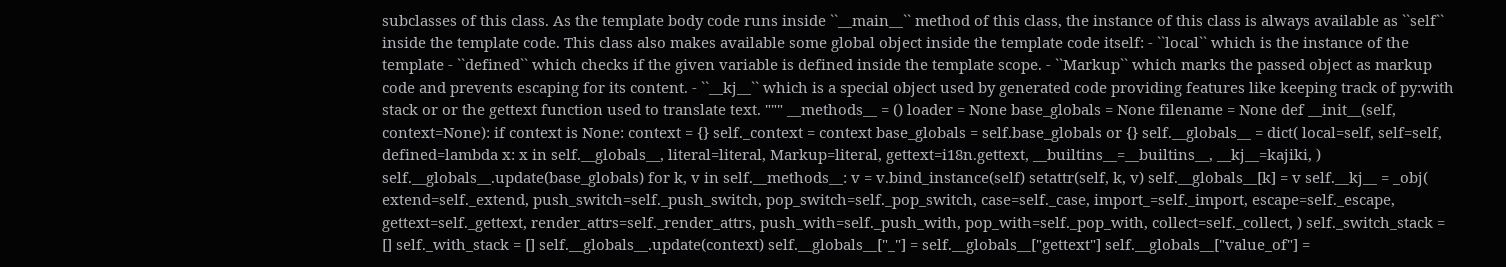subclasses of this class. As the template body code runs inside ``__main__`` method of this class, the instance of this class is always available as ``self`` inside the template code. This class also makes available some global object inside the template code itself: - ``local`` which is the instance of the template - ``defined`` which checks if the given variable is defined inside the template scope. - ``Markup`` which marks the passed object as markup code and prevents escaping for its content. - ``__kj__`` which is a special object used by generated code providing features like keeping track of py:with stack or or the gettext function used to translate text. """ __methods__ = () loader = None base_globals = None filename = None def __init__(self, context=None): if context is None: context = {} self._context = context base_globals = self.base_globals or {} self.__globals__ = dict( local=self, self=self, defined=lambda x: x in self.__globals__, literal=literal, Markup=literal, gettext=i18n.gettext, __builtins__=__builtins__, __kj__=kajiki, ) self.__globals__.update(base_globals) for k, v in self.__methods__: v = v.bind_instance(self) setattr(self, k, v) self.__globals__[k] = v self.__kj__ = _obj( extend=self._extend, push_switch=self._push_switch, pop_switch=self._pop_switch, case=self._case, import_=self._import, escape=self._escape, gettext=self._gettext, render_attrs=self._render_attrs, push_with=self._push_with, pop_with=self._pop_with, collect=self._collect, ) self._switch_stack = [] self._with_stack = [] self.__globals__.update(context) self.__globals__["_"] = self.__globals__["gettext"] self.__globals__["value_of"] =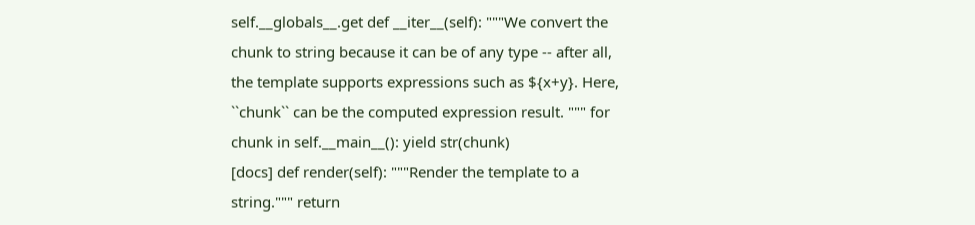self.__globals__.get def __iter__(self): """We convert the chunk to string because it can be of any type -- after all, the template supports expressions such as ${x+y}. Here, ``chunk`` can be the computed expression result. """ for chunk in self.__main__(): yield str(chunk)
[docs] def render(self): """Render the template to a string.""" return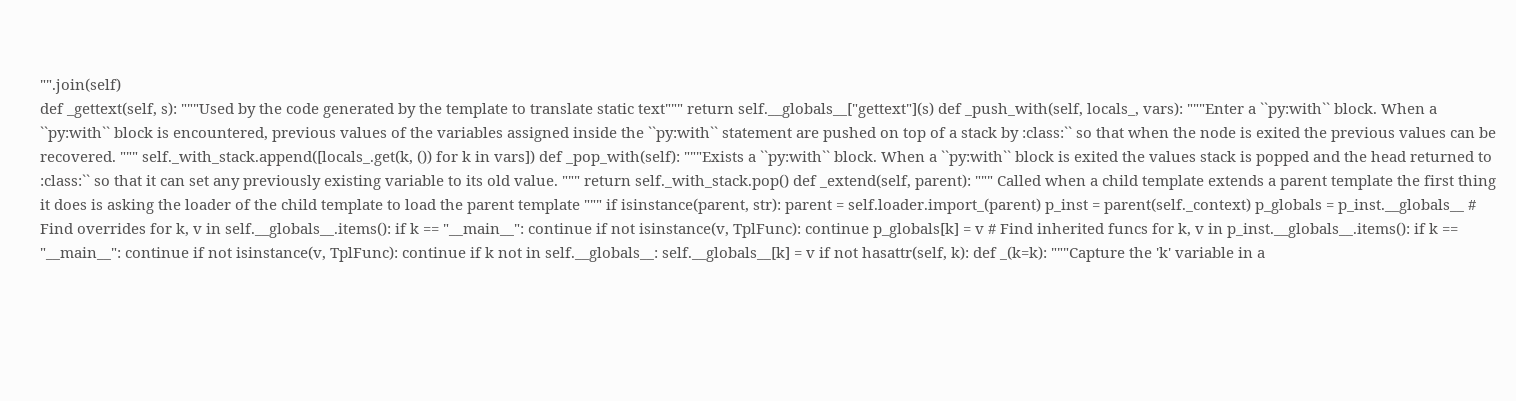"".join(self)
def _gettext(self, s): """Used by the code generated by the template to translate static text""" return self.__globals__["gettext"](s) def _push_with(self, locals_, vars): """Enter a ``py:with`` block. When a ``py:with`` block is encountered, previous values of the variables assigned inside the ``py:with`` statement are pushed on top of a stack by :class:`` so that when the node is exited the previous values can be recovered. """ self._with_stack.append([locals_.get(k, ()) for k in vars]) def _pop_with(self): """Exists a ``py:with`` block. When a ``py:with`` block is exited the values stack is popped and the head returned to :class:`` so that it can set any previously existing variable to its old value. """ return self._with_stack.pop() def _extend(self, parent): """ Called when a child template extends a parent template the first thing it does is asking the loader of the child template to load the parent template """ if isinstance(parent, str): parent = self.loader.import_(parent) p_inst = parent(self._context) p_globals = p_inst.__globals__ # Find overrides for k, v in self.__globals__.items(): if k == "__main__": continue if not isinstance(v, TplFunc): continue p_globals[k] = v # Find inherited funcs for k, v in p_inst.__globals__.items(): if k == "__main__": continue if not isinstance(v, TplFunc): continue if k not in self.__globals__: self.__globals__[k] = v if not hasattr(self, k): def _(k=k): """Capture the 'k' variable in a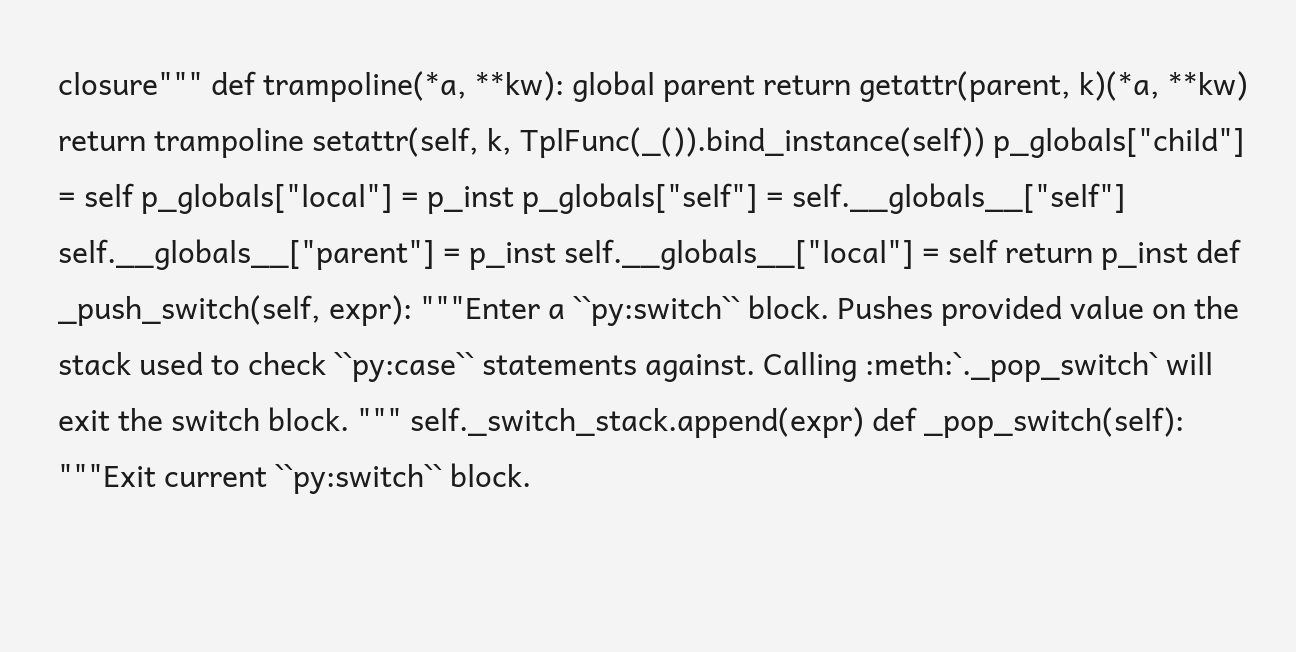closure""" def trampoline(*a, **kw): global parent return getattr(parent, k)(*a, **kw) return trampoline setattr(self, k, TplFunc(_()).bind_instance(self)) p_globals["child"] = self p_globals["local"] = p_inst p_globals["self"] = self.__globals__["self"] self.__globals__["parent"] = p_inst self.__globals__["local"] = self return p_inst def _push_switch(self, expr): """Enter a ``py:switch`` block. Pushes provided value on the stack used to check ``py:case`` statements against. Calling :meth:`._pop_switch` will exit the switch block. """ self._switch_stack.append(expr) def _pop_switch(self): """Exit current ``py:switch`` block.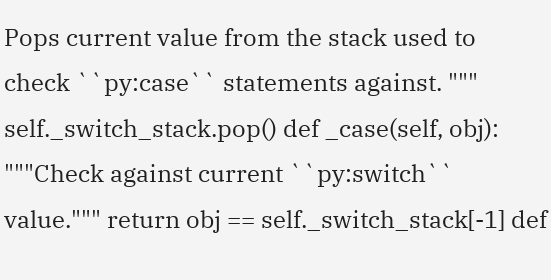Pops current value from the stack used to check ``py:case`` statements against. """ self._switch_stack.pop() def _case(self, obj): """Check against current ``py:switch`` value.""" return obj == self._switch_stack[-1] def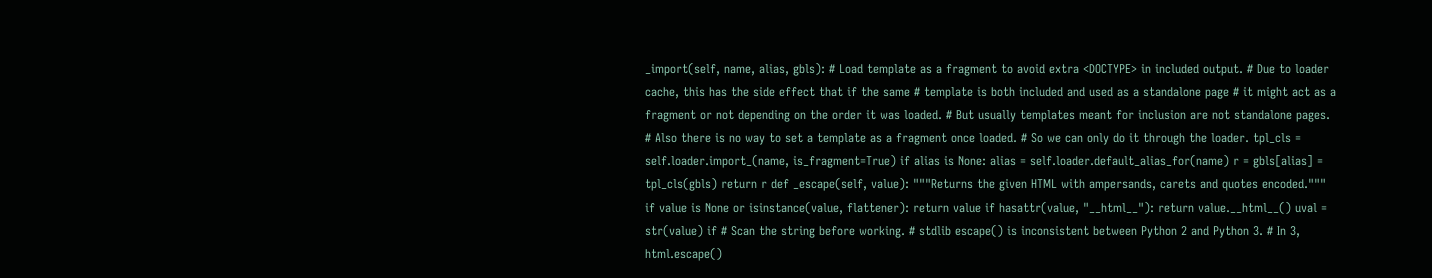_import(self, name, alias, gbls): # Load template as a fragment to avoid extra <DOCTYPE> in included output. # Due to loader cache, this has the side effect that if the same # template is both included and used as a standalone page # it might act as a fragment or not depending on the order it was loaded. # But usually templates meant for inclusion are not standalone pages. # Also there is no way to set a template as a fragment once loaded. # So we can only do it through the loader. tpl_cls = self.loader.import_(name, is_fragment=True) if alias is None: alias = self.loader.default_alias_for(name) r = gbls[alias] = tpl_cls(gbls) return r def _escape(self, value): """Returns the given HTML with ampersands, carets and quotes encoded.""" if value is None or isinstance(value, flattener): return value if hasattr(value, "__html__"): return value.__html__() uval = str(value) if # Scan the string before working. # stdlib escape() is inconsistent between Python 2 and Python 3. # In 3, html.escape()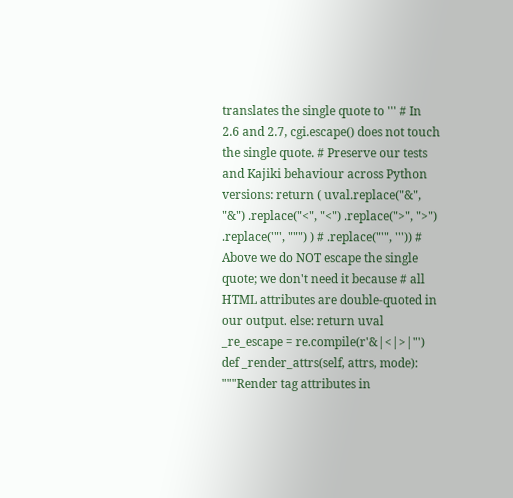translates the single quote to ''' # In 2.6 and 2.7, cgi.escape() does not touch the single quote. # Preserve our tests and Kajiki behaviour across Python versions: return ( uval.replace("&", "&") .replace("<", "<") .replace(">", ">") .replace('"', """) ) # .replace("'", ''')) # Above we do NOT escape the single quote; we don't need it because # all HTML attributes are double-quoted in our output. else: return uval _re_escape = re.compile(r'&|<|>|"') def _render_attrs(self, attrs, mode): """Render tag attributes in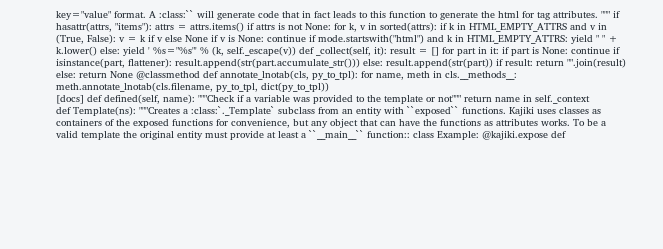key="value" format. A :class:`` will generate code that in fact leads to this function to generate the html for tag attributes. """ if hasattr(attrs, "items"): attrs = attrs.items() if attrs is not None: for k, v in sorted(attrs): if k in HTML_EMPTY_ATTRS and v in (True, False): v = k if v else None if v is None: continue if mode.startswith("html") and k in HTML_EMPTY_ATTRS: yield " " + k.lower() else: yield ' %s="%s"' % (k, self._escape(v)) def _collect(self, it): result = [] for part in it: if part is None: continue if isinstance(part, flattener): result.append(str(part.accumulate_str())) else: result.append(str(part)) if result: return "".join(result) else: return None @classmethod def annotate_lnotab(cls, py_to_tpl): for name, meth in cls.__methods__: meth.annotate_lnotab(cls.filename, py_to_tpl, dict(py_to_tpl))
[docs] def defined(self, name): """Check if a variable was provided to the template or not""" return name in self._context
def Template(ns): """Creates a :class:`._Template` subclass from an entity with ``exposed`` functions. Kajiki uses classes as containers of the exposed functions for convenience, but any object that can have the functions as attributes works. To be a valid template the original entity must provide at least a ``__main__`` function:: class Example: @kajiki.expose def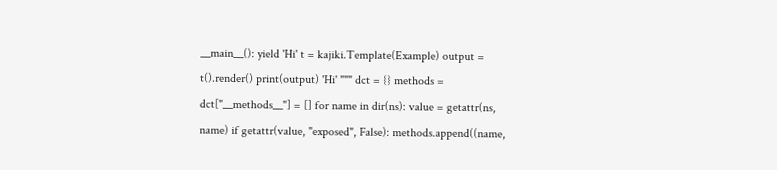__main__(): yield 'Hi' t = kajiki.Template(Example) output = t().render() print(output) 'Hi' """ dct = {} methods = dct["__methods__"] = [] for name in dir(ns): value = getattr(ns, name) if getattr(value, "exposed", False): methods.append((name,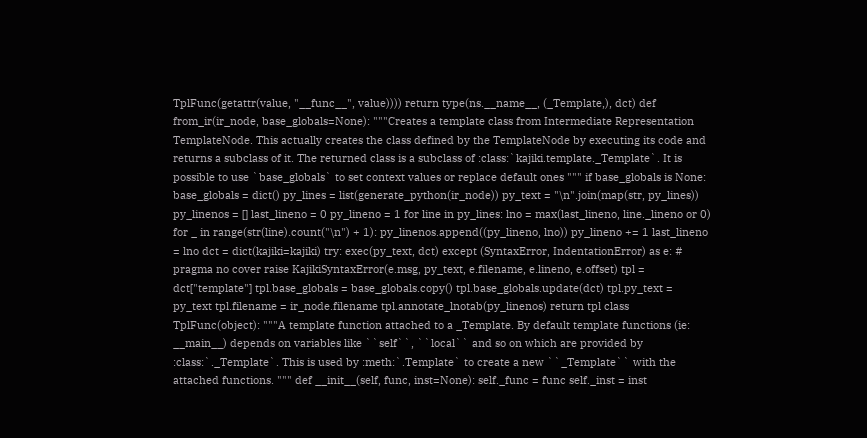TplFunc(getattr(value, "__func__", value)))) return type(ns.__name__, (_Template,), dct) def from_ir(ir_node, base_globals=None): """Creates a template class from Intermediate Representation TemplateNode. This actually creates the class defined by the TemplateNode by executing its code and returns a subclass of it. The returned class is a subclass of :class:`kajiki.template._Template`. It is possible to use `base_globals` to set context values or replace default ones """ if base_globals is None: base_globals = dict() py_lines = list(generate_python(ir_node)) py_text = "\n".join(map(str, py_lines)) py_linenos = [] last_lineno = 0 py_lineno = 1 for line in py_lines: lno = max(last_lineno, line._lineno or 0) for _ in range(str(line).count("\n") + 1): py_linenos.append((py_lineno, lno)) py_lineno += 1 last_lineno = lno dct = dict(kajiki=kajiki) try: exec(py_text, dct) except (SyntaxError, IndentationError) as e: # pragma no cover raise KajikiSyntaxError(e.msg, py_text, e.filename, e.lineno, e.offset) tpl = dct["template"] tpl.base_globals = base_globals.copy() tpl.base_globals.update(dct) tpl.py_text = py_text tpl.filename = ir_node.filename tpl.annotate_lnotab(py_linenos) return tpl class TplFunc(object): """A template function attached to a _Template. By default template functions (ie: __main__) depends on variables like ``self``, ``local`` and so on which are provided by :class:`._Template`. This is used by :meth:`.Template` to create a new ``_Template`` with the attached functions. """ def __init__(self, func, inst=None): self._func = func self._inst = inst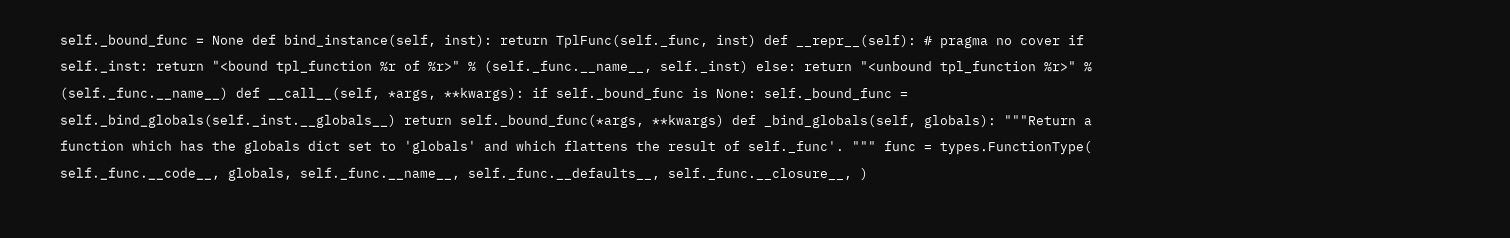self._bound_func = None def bind_instance(self, inst): return TplFunc(self._func, inst) def __repr__(self): # pragma no cover if self._inst: return "<bound tpl_function %r of %r>" % (self._func.__name__, self._inst) else: return "<unbound tpl_function %r>" % (self._func.__name__) def __call__(self, *args, **kwargs): if self._bound_func is None: self._bound_func = self._bind_globals(self._inst.__globals__) return self._bound_func(*args, **kwargs) def _bind_globals(self, globals): """Return a function which has the globals dict set to 'globals' and which flattens the result of self._func'. """ func = types.FunctionType( self._func.__code__, globals, self._func.__name__, self._func.__defaults__, self._func.__closure__, )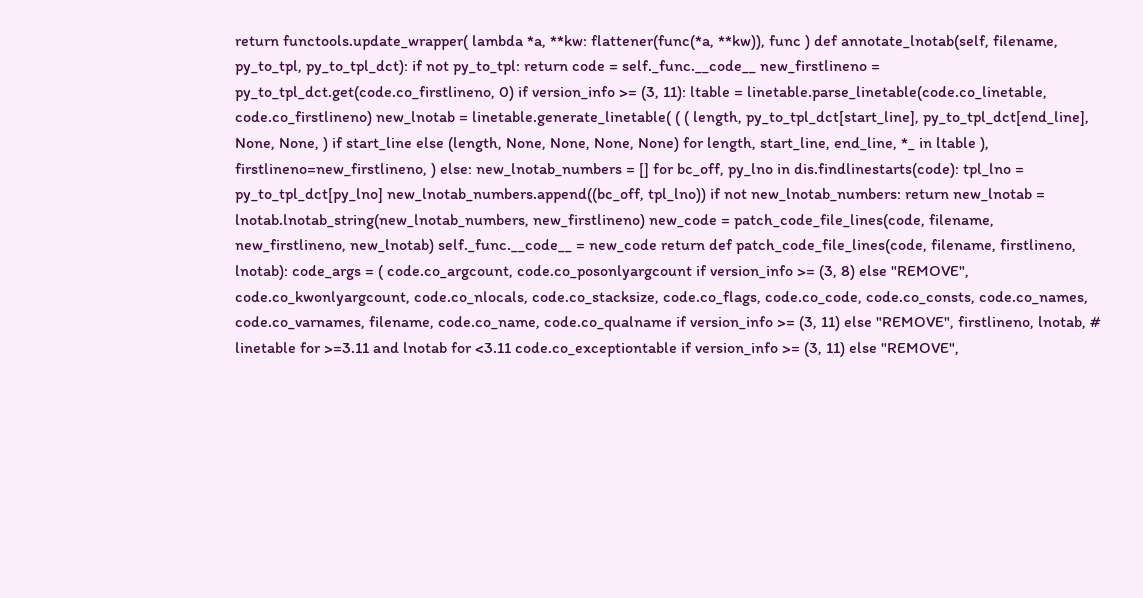return functools.update_wrapper( lambda *a, **kw: flattener(func(*a, **kw)), func ) def annotate_lnotab(self, filename, py_to_tpl, py_to_tpl_dct): if not py_to_tpl: return code = self._func.__code__ new_firstlineno = py_to_tpl_dct.get(code.co_firstlineno, 0) if version_info >= (3, 11): ltable = linetable.parse_linetable(code.co_linetable, code.co_firstlineno) new_lnotab = linetable.generate_linetable( ( ( length, py_to_tpl_dct[start_line], py_to_tpl_dct[end_line], None, None, ) if start_line else (length, None, None, None, None) for length, start_line, end_line, *_ in ltable ), firstlineno=new_firstlineno, ) else: new_lnotab_numbers = [] for bc_off, py_lno in dis.findlinestarts(code): tpl_lno = py_to_tpl_dct[py_lno] new_lnotab_numbers.append((bc_off, tpl_lno)) if not new_lnotab_numbers: return new_lnotab = lnotab.lnotab_string(new_lnotab_numbers, new_firstlineno) new_code = patch_code_file_lines(code, filename, new_firstlineno, new_lnotab) self._func.__code__ = new_code return def patch_code_file_lines(code, filename, firstlineno, lnotab): code_args = ( code.co_argcount, code.co_posonlyargcount if version_info >= (3, 8) else "REMOVE", code.co_kwonlyargcount, code.co_nlocals, code.co_stacksize, code.co_flags, code.co_code, code.co_consts, code.co_names, code.co_varnames, filename, code.co_name, code.co_qualname if version_info >= (3, 11) else "REMOVE", firstlineno, lnotab, # linetable for >=3.11 and lnotab for <3.11 code.co_exceptiontable if version_info >= (3, 11) else "REMOVE",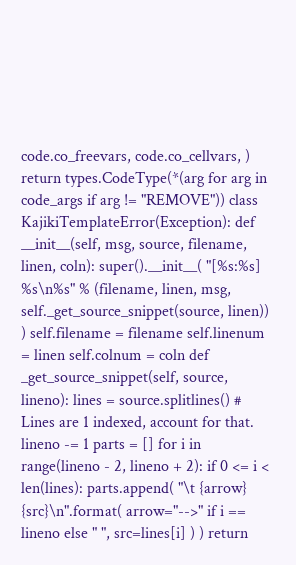code.co_freevars, code.co_cellvars, ) return types.CodeType(*(arg for arg in code_args if arg != "REMOVE")) class KajikiTemplateError(Exception): def __init__(self, msg, source, filename, linen, coln): super().__init__( "[%s:%s] %s\n%s" % (filename, linen, msg, self._get_source_snippet(source, linen)) ) self.filename = filename self.linenum = linen self.colnum = coln def _get_source_snippet(self, source, lineno): lines = source.splitlines() # Lines are 1 indexed, account for that. lineno -= 1 parts = [] for i in range(lineno - 2, lineno + 2): if 0 <= i < len(lines): parts.append( "\t {arrow} {src}\n".format( arrow="-->" if i == lineno else " ", src=lines[i] ) ) return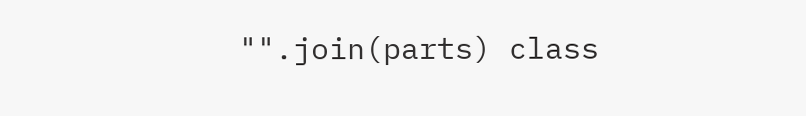"".join(parts) class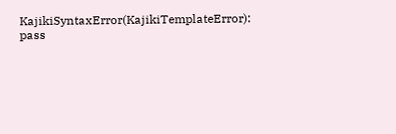KajikiSyntaxError(KajikiTemplateError): pass